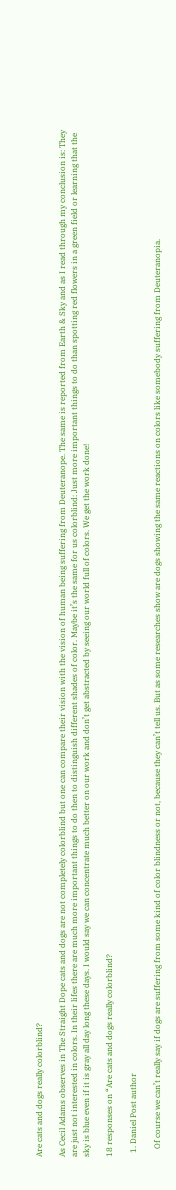Are cats and dogs really colorblind?

As Cecil Adams observes in The Straight Dope cats and dogs are not completely colorblind but one can compare their vision with the vision of human being suffering from Deuteranope. The same is reported from Earth & Sky and as I read through my conclusion is: They are just not interested in colors. In their lifes there are much more important things to do then to distinguish different shades of color. Maybe it’s the same for us colorblind: Just more important things to do than spotting red flowers in a green field or learning that the sky is blue even if it is gray all day long these days. I would say we can concentrate much better on our work and don’t get abstracted by seeing our world full of colors. We get the work done!

18 responses on “Are cats and dogs really colorblind?

  1. Daniel Post author

    Of course we can’t really say if dogs are suffering from some kind of color blindness or not, because they can’t tell us. But as some researches show are dogs showing the same reactions on colors like somebody suffering from Deuteranopia.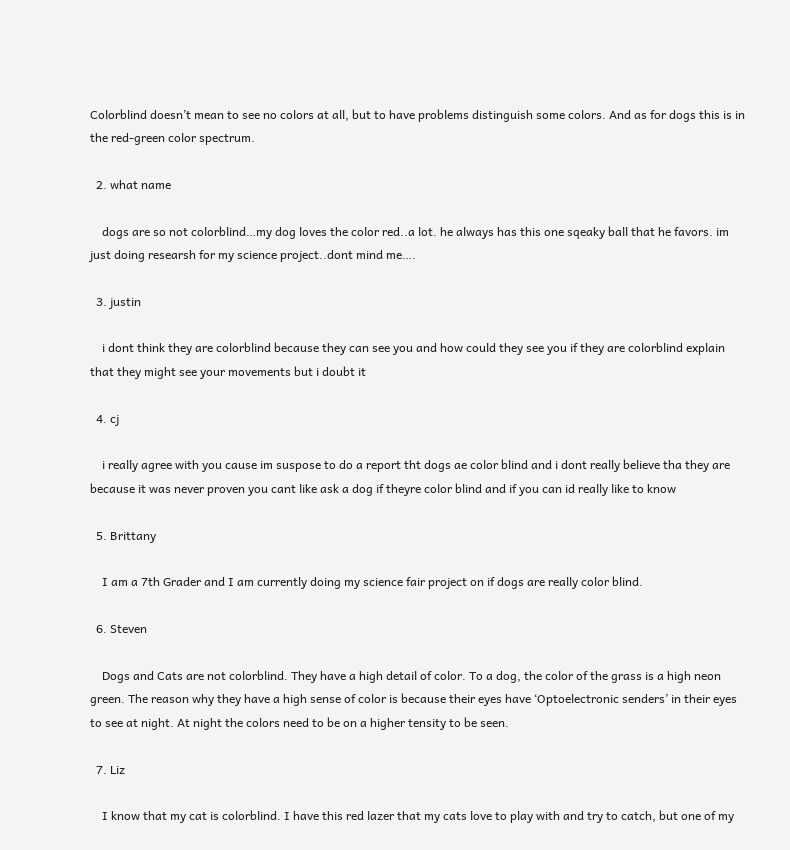Colorblind doesn’t mean to see no colors at all, but to have problems distinguish some colors. And as for dogs this is in the red-green color spectrum.

  2. what name

    dogs are so not colorblind…my dog loves the color red..a lot. he always has this one sqeaky ball that he favors. im just doing researsh for my science project..dont mind me….

  3. justin

    i dont think they are colorblind because they can see you and how could they see you if they are colorblind explain that they might see your movements but i doubt it

  4. cj

    i really agree with you cause im suspose to do a report tht dogs ae color blind and i dont really believe tha they are because it was never proven you cant like ask a dog if theyre color blind and if you can id really like to know

  5. Brittany

    I am a 7th Grader and I am currently doing my science fair project on if dogs are really color blind.

  6. Steven

    Dogs and Cats are not colorblind. They have a high detail of color. To a dog, the color of the grass is a high neon green. The reason why they have a high sense of color is because their eyes have ‘Optoelectronic senders’ in their eyes to see at night. At night the colors need to be on a higher tensity to be seen.

  7. Liz

    I know that my cat is colorblind. I have this red lazer that my cats love to play with and try to catch, but one of my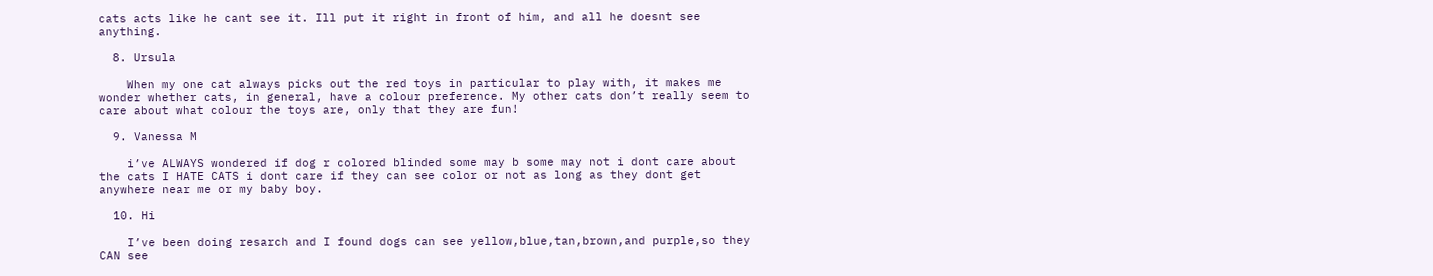cats acts like he cant see it. Ill put it right in front of him, and all he doesnt see anything.

  8. Ursula

    When my one cat always picks out the red toys in particular to play with, it makes me wonder whether cats, in general, have a colour preference. My other cats don’t really seem to care about what colour the toys are, only that they are fun!

  9. Vanessa M

    i’ve ALWAYS wondered if dog r colored blinded some may b some may not i dont care about the cats I HATE CATS i dont care if they can see color or not as long as they dont get anywhere near me or my baby boy.

  10. Hi

    I’ve been doing resarch and I found dogs can see yellow,blue,tan,brown,and purple,so they CAN see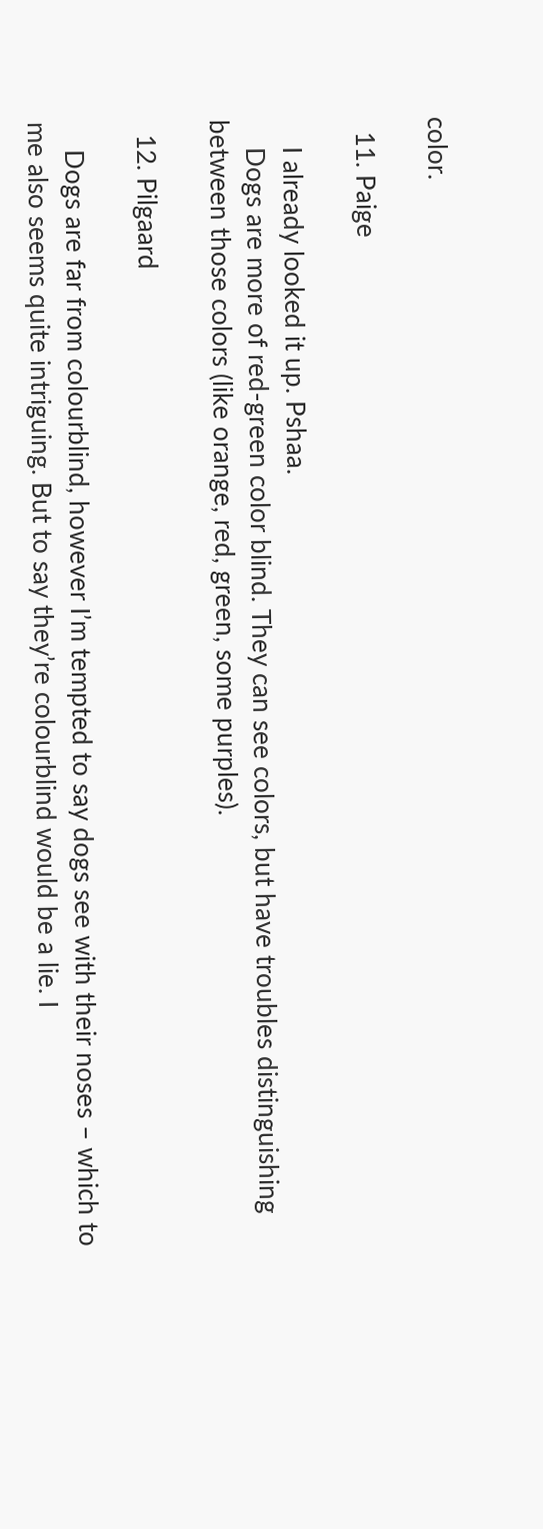color.

  11. Paige

    I already looked it up. Pshaa.
    Dogs are more of red-green color blind. They can see colors, but have troubles distinguishing between those colors (like orange, red, green, some purples).

  12. Pilgaard

    Dogs are far from colourblind, however I’m tempted to say dogs see with their noses – which to me also seems quite intriguing. But to say they’re colourblind would be a lie. I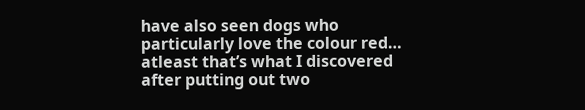have also seen dogs who particularly love the colour red… atleast that’s what I discovered after putting out two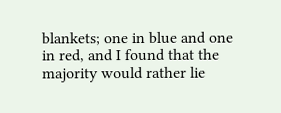blankets; one in blue and one in red, and I found that the majority would rather lie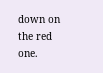down on the red one.